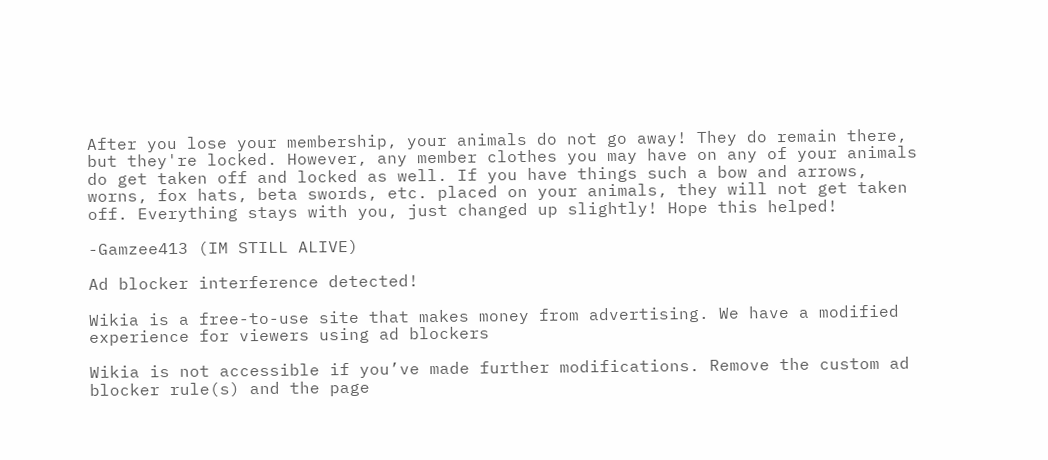After you lose your membership, your animals do not go away! They do remain there, but they're locked. However, any member clothes you may have on any of your animals do get taken off and locked as well. If you have things such a bow and arrows, worns, fox hats, beta swords, etc. placed on your animals, they will not get taken off. Everything stays with you, just changed up slightly! Hope this helped!

-Gamzee413 (IM STILL ALIVE)

Ad blocker interference detected!

Wikia is a free-to-use site that makes money from advertising. We have a modified experience for viewers using ad blockers

Wikia is not accessible if you’ve made further modifications. Remove the custom ad blocker rule(s) and the page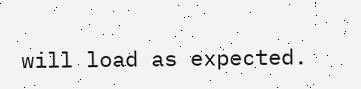will load as expected.